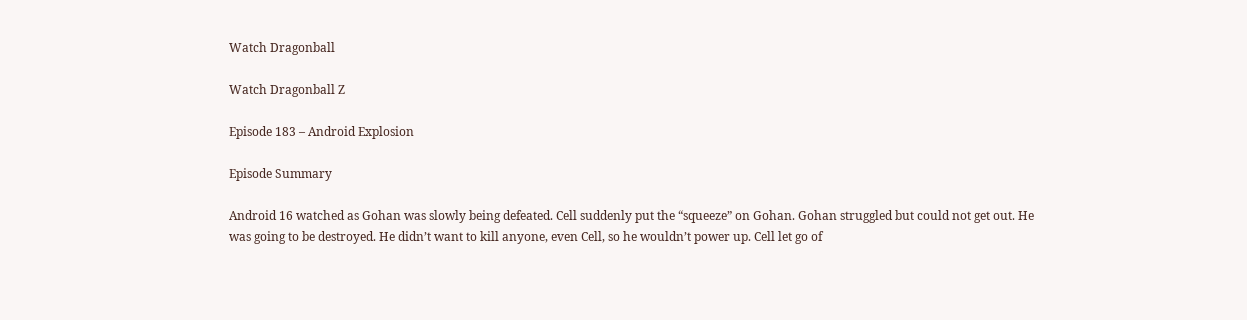Watch Dragonball

Watch Dragonball Z

Episode 183 – Android Explosion

Episode Summary

Android 16 watched as Gohan was slowly being defeated. Cell suddenly put the “squeeze” on Gohan. Gohan struggled but could not get out. He was going to be destroyed. He didn’t want to kill anyone, even Cell, so he wouldn’t power up. Cell let go of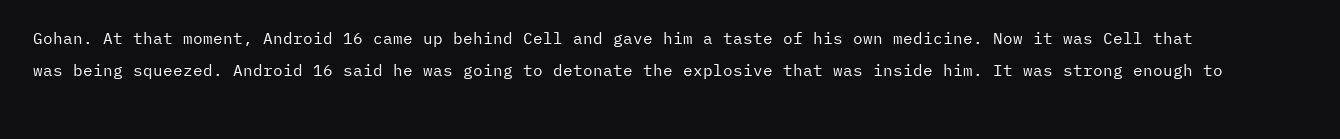Gohan. At that moment, Android 16 came up behind Cell and gave him a taste of his own medicine. Now it was Cell that was being squeezed. Android 16 said he was going to detonate the explosive that was inside him. It was strong enough to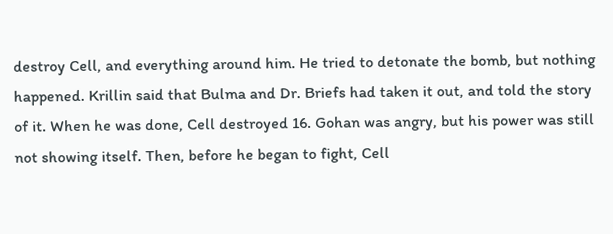destroy Cell, and everything around him. He tried to detonate the bomb, but nothing happened. Krillin said that Bulma and Dr. Briefs had taken it out, and told the story of it. When he was done, Cell destroyed 16. Gohan was angry, but his power was still not showing itself. Then, before he began to fight, Cell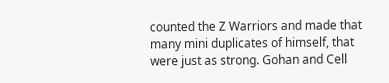counted the Z Warriors and made that many mini duplicates of himself, that were just as strong. Gohan and Cell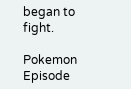began to fight.

Pokemon Episode